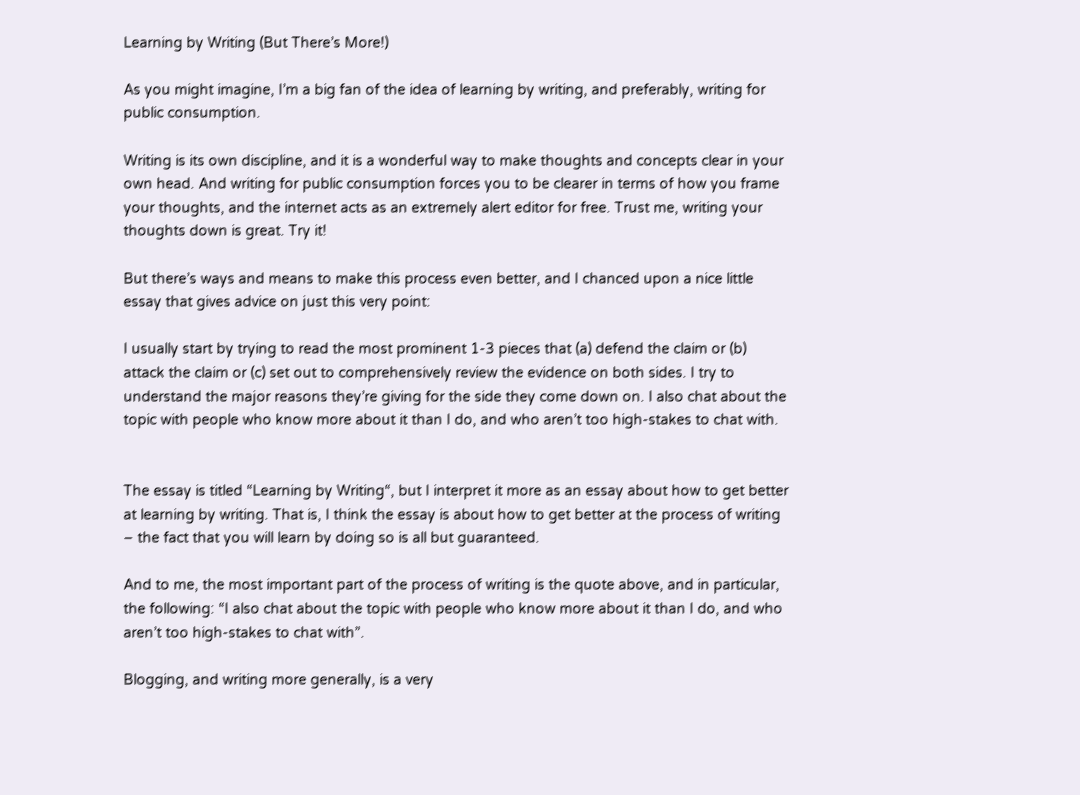Learning by Writing (But There’s More!)

As you might imagine, I’m a big fan of the idea of learning by writing, and preferably, writing for public consumption.

Writing is its own discipline, and it is a wonderful way to make thoughts and concepts clear in your own head. And writing for public consumption forces you to be clearer in terms of how you frame your thoughts, and the internet acts as an extremely alert editor for free. Trust me, writing your thoughts down is great. Try it!

But there’s ways and means to make this process even better, and I chanced upon a nice little essay that gives advice on just this very point:

I usually start by trying to read the most prominent 1-3 pieces that (a) defend the claim or (b) attack the claim or (c) set out to comprehensively review the evidence on both sides. I try to understand the major reasons they’re giving for the side they come down on. I also chat about the topic with people who know more about it than I do, and who aren’t too high-stakes to chat with.


The essay is titled “Learning by Writing“, but I interpret it more as an essay about how to get better at learning by writing. That is, I think the essay is about how to get better at the process of writing – the fact that you will learn by doing so is all but guaranteed.

And to me, the most important part of the process of writing is the quote above, and in particular, the following: “I also chat about the topic with people who know more about it than I do, and who aren’t too high-stakes to chat with”.

Blogging, and writing more generally, is a very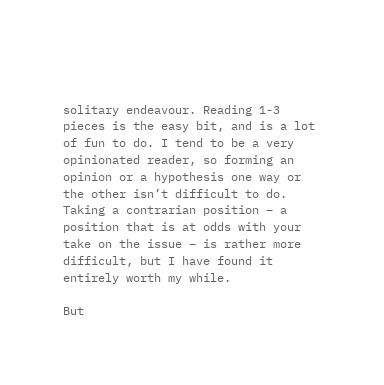solitary endeavour. Reading 1-3 pieces is the easy bit, and is a lot of fun to do. I tend to be a very opinionated reader, so forming an opinion or a hypothesis one way or the other isn’t difficult to do. Taking a contrarian position – a position that is at odds with your take on the issue – is rather more difficult, but I have found it entirely worth my while.

But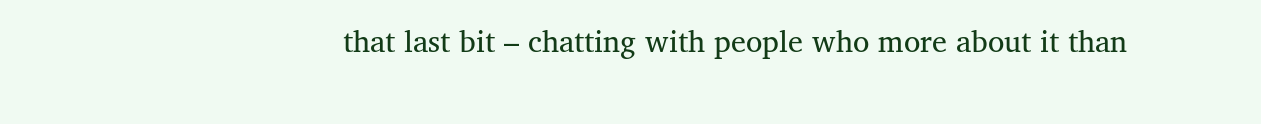that last bit – chatting with people who more about it than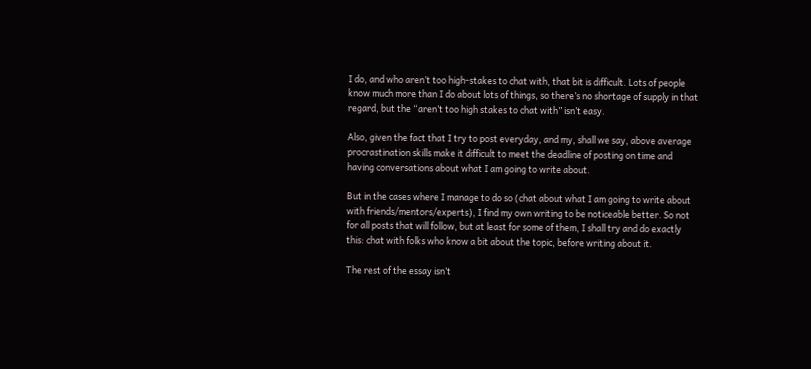I do, and who aren’t too high-stakes to chat with, that bit is difficult. Lots of people know much more than I do about lots of things, so there’s no shortage of supply in that regard, but the “aren’t too high stakes to chat with” isn’t easy.

Also, given the fact that I try to post everyday, and my, shall we say, above average procrastination skills make it difficult to meet the deadline of posting on time and having conversations about what I am going to write about.

But in the cases where I manage to do so (chat about what I am going to write about with friends/mentors/experts), I find my own writing to be noticeable better. So not for all posts that will follow, but at least for some of them, I shall try and do exactly this: chat with folks who know a bit about the topic, before writing about it.

The rest of the essay isn’t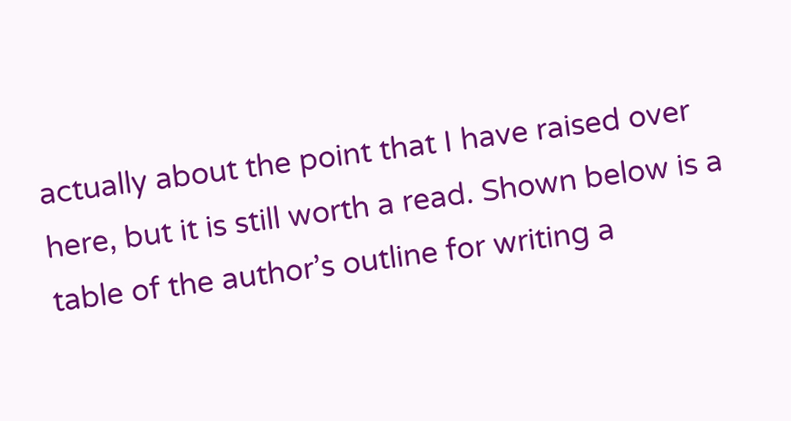actually about the point that I have raised over here, but it is still worth a read. Shown below is a table of the author’s outline for writing a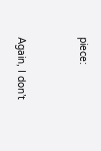piece:


Again, I don’t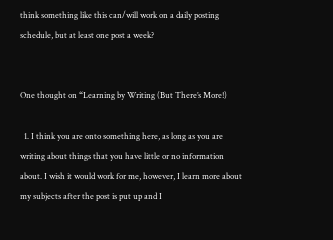think something like this can/will work on a daily posting schedule, but at least one post a week?


One thought on “Learning by Writing (But There’s More!)

  1. I think you are onto something here, as long as you are writing about things that you have little or no information about. I wish it would work for me, however, I learn more about my subjects after the post is put up and I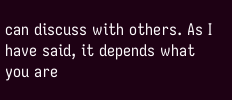can discuss with others. As I have said, it depends what you are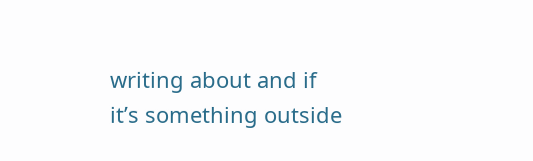writing about and if it’s something outside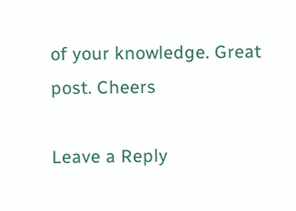of your knowledge. Great post. Cheers

Leave a Reply